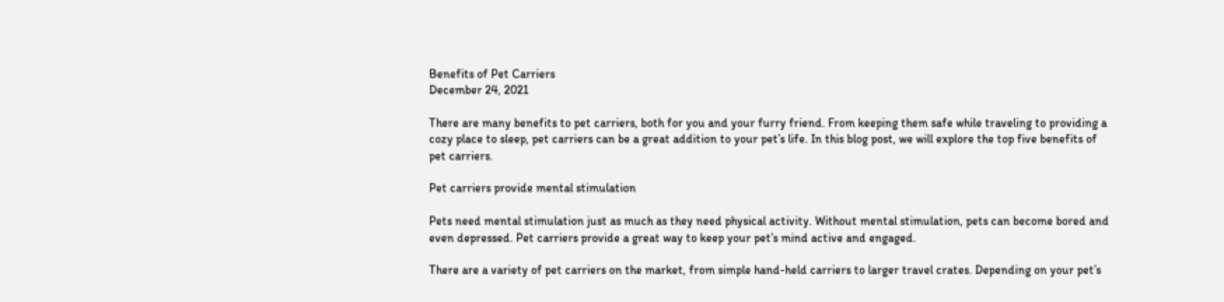Benefits of Pet Carriers
December 24, 2021

There are many benefits to pet carriers, both for you and your furry friend. From keeping them safe while traveling to providing a cozy place to sleep, pet carriers can be a great addition to your pet’s life. In this blog post, we will explore the top five benefits of pet carriers.

Pet carriers provide mental stimulation

Pets need mental stimulation just as much as they need physical activity. Without mental stimulation, pets can become bored and even depressed. Pet carriers provide a great way to keep your pet’s mind active and engaged.

There are a variety of pet carriers on the market, from simple hand-held carriers to larger travel crates. Depending on your pet’s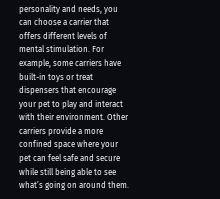personality and needs, you can choose a carrier that offers different levels of mental stimulation. For example, some carriers have built-in toys or treat dispensers that encourage your pet to play and interact with their environment. Other carriers provide a more confined space where your pet can feel safe and secure while still being able to see what’s going on around them.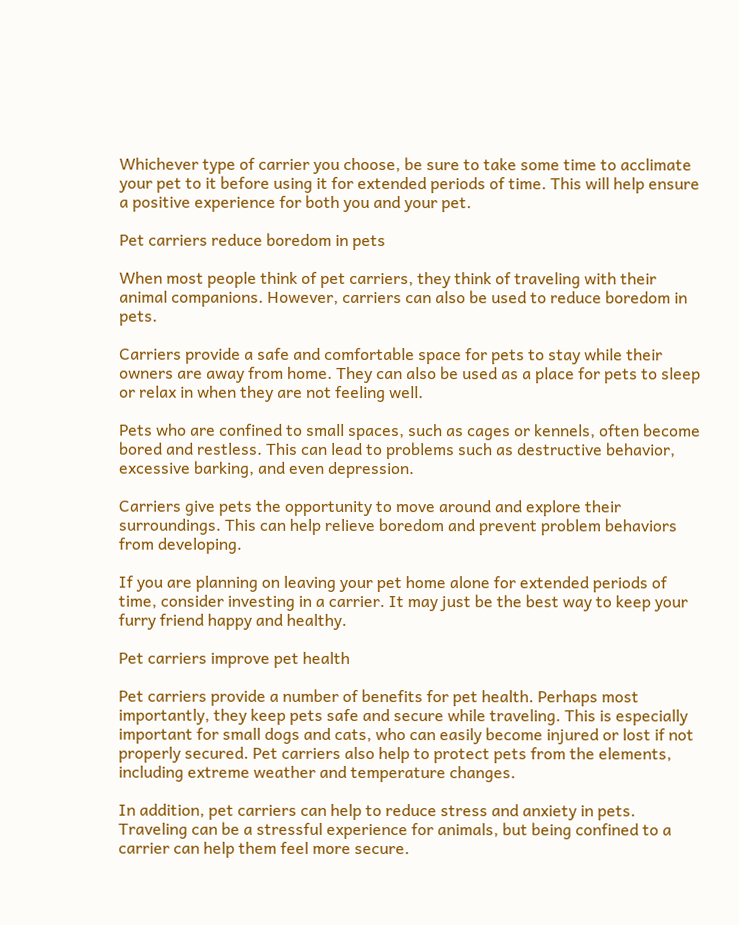Whichever type of carrier you choose, be sure to take some time to acclimate your pet to it before using it for extended periods of time. This will help ensure a positive experience for both you and your pet.

Pet carriers reduce boredom in pets

When most people think of pet carriers, they think of traveling with their animal companions. However, carriers can also be used to reduce boredom in pets.

Carriers provide a safe and comfortable space for pets to stay while their owners are away from home. They can also be used as a place for pets to sleep or relax in when they are not feeling well.

Pets who are confined to small spaces, such as cages or kennels, often become bored and restless. This can lead to problems such as destructive behavior, excessive barking, and even depression.

Carriers give pets the opportunity to move around and explore their surroundings. This can help relieve boredom and prevent problem behaviors from developing.

If you are planning on leaving your pet home alone for extended periods of time, consider investing in a carrier. It may just be the best way to keep your furry friend happy and healthy.

Pet carriers improve pet health

Pet carriers provide a number of benefits for pet health. Perhaps most importantly, they keep pets safe and secure while traveling. This is especially important for small dogs and cats, who can easily become injured or lost if not properly secured. Pet carriers also help to protect pets from the elements, including extreme weather and temperature changes.

In addition, pet carriers can help to reduce stress and anxiety in pets. Traveling can be a stressful experience for animals, but being confined to a carrier can help them feel more secure.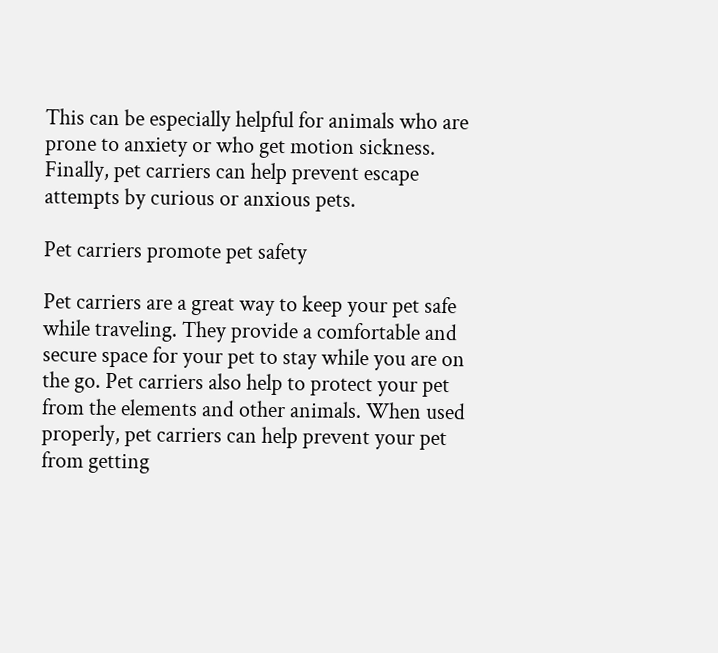This can be especially helpful for animals who are prone to anxiety or who get motion sickness. Finally, pet carriers can help prevent escape attempts by curious or anxious pets.

Pet carriers promote pet safety

Pet carriers are a great way to keep your pet safe while traveling. They provide a comfortable and secure space for your pet to stay while you are on the go. Pet carriers also help to protect your pet from the elements and other animals. When used properly, pet carriers can help prevent your pet from getting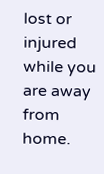lost or injured while you are away from home.